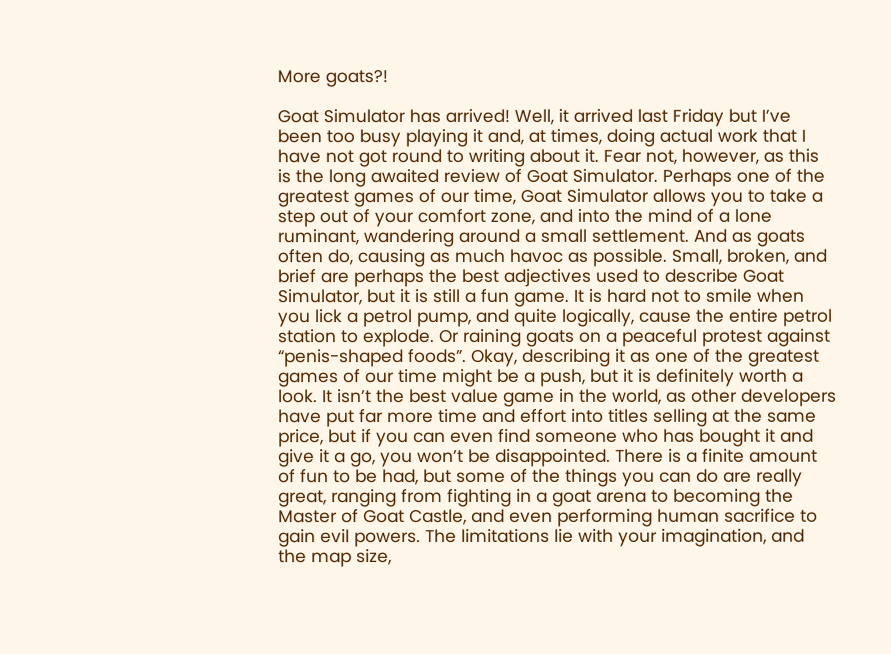More goats?!

Goat Simulator has arrived! Well, it arrived last Friday but I’ve been too busy playing it and, at times, doing actual work that I have not got round to writing about it. Fear not, however, as this is the long awaited review of Goat Simulator. Perhaps one of the greatest games of our time, Goat Simulator allows you to take a step out of your comfort zone, and into the mind of a lone ruminant, wandering around a small settlement. And as goats often do, causing as much havoc as possible. Small, broken, and brief are perhaps the best adjectives used to describe Goat Simulator, but it is still a fun game. It is hard not to smile when you lick a petrol pump, and quite logically, cause the entire petrol station to explode. Or raining goats on a peaceful protest against “penis-shaped foods”. Okay, describing it as one of the greatest games of our time might be a push, but it is definitely worth a look. It isn’t the best value game in the world, as other developers have put far more time and effort into titles selling at the same price, but if you can even find someone who has bought it and give it a go, you won’t be disappointed. There is a finite amount of fun to be had, but some of the things you can do are really great, ranging from fighting in a goat arena to becoming the Master of Goat Castle, and even performing human sacrifice to gain evil powers. The limitations lie with your imagination, and the map size,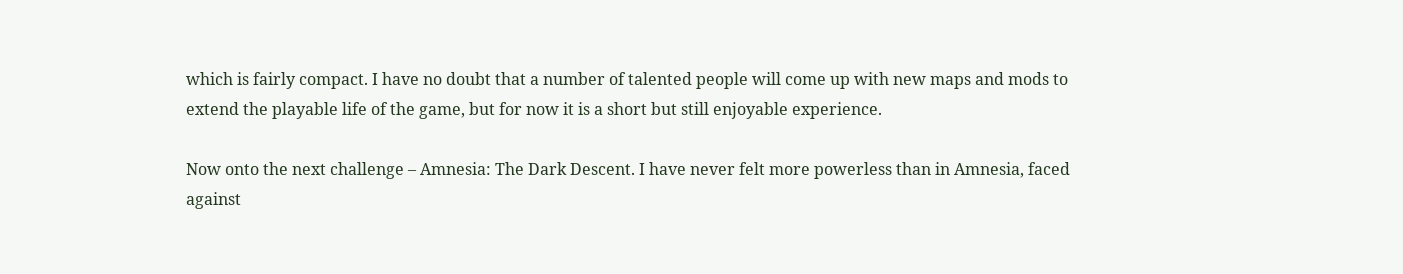which is fairly compact. I have no doubt that a number of talented people will come up with new maps and mods to extend the playable life of the game, but for now it is a short but still enjoyable experience.

Now onto the next challenge – Amnesia: The Dark Descent. I have never felt more powerless than in Amnesia, faced against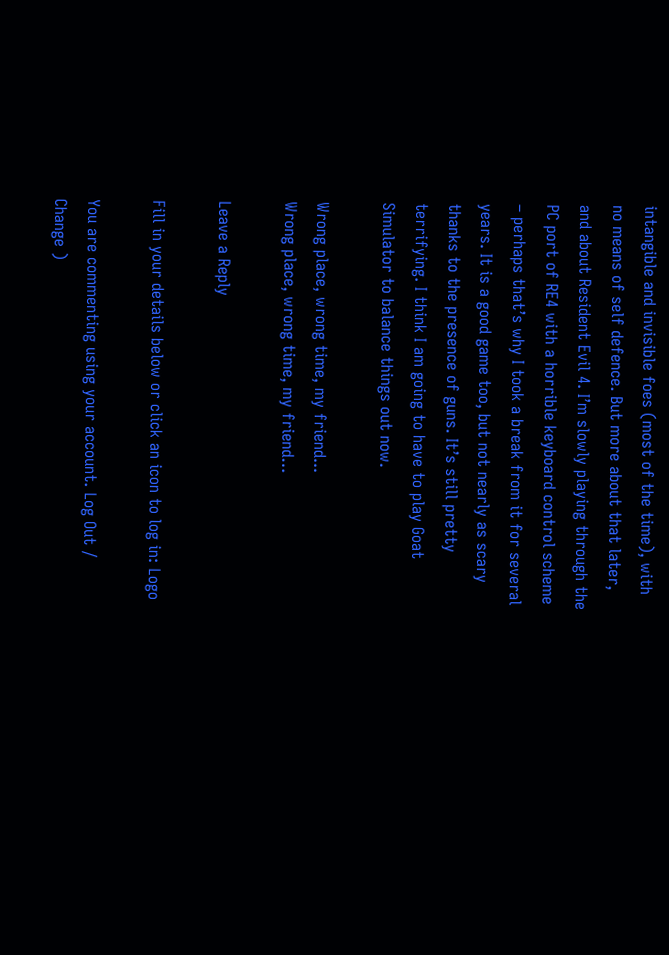intangible and invisible foes (most of the time), with no means of self defence. But more about that later, and about Resident Evil 4. I’m slowly playing through the PC port of RE4 with a horrible keyboard control scheme – perhaps that’s why I took a break from it for several years. It is a good game too, but not nearly as scary thanks to the presence of guns. It’s still pretty terrifying. I think I am going to have to play Goat Simulator to balance things out now.

Wrong place, wrong time, my friend...
Wrong place, wrong time, my friend…

Leave a Reply

Fill in your details below or click an icon to log in: Logo

You are commenting using your account. Log Out /  Change )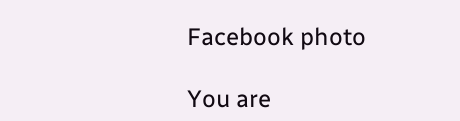Facebook photo

You are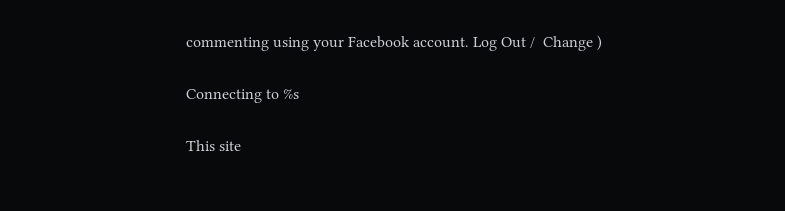commenting using your Facebook account. Log Out /  Change )

Connecting to %s

This site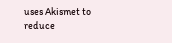uses Akismet to reduce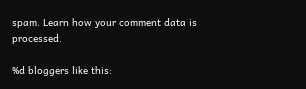spam. Learn how your comment data is processed.

%d bloggers like this: